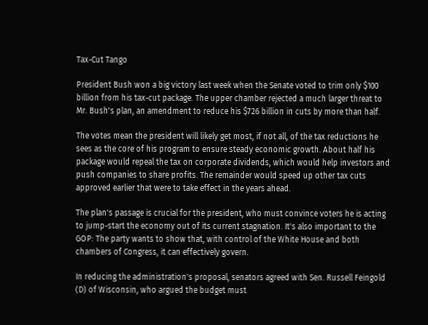Tax-Cut Tango

President Bush won a big victory last week when the Senate voted to trim only $100 billion from his tax-cut package. The upper chamber rejected a much larger threat to Mr. Bush's plan, an amendment to reduce his $726 billion in cuts by more than half.

The votes mean the president will likely get most, if not all, of the tax reductions he sees as the core of his program to ensure steady economic growth. About half his package would repeal the tax on corporate dividends, which would help investors and push companies to share profits. The remainder would speed up other tax cuts approved earlier that were to take effect in the years ahead.

The plan's passage is crucial for the president, who must convince voters he is acting to jump-start the economy out of its current stagnation. It's also important to the GOP: The party wants to show that, with control of the White House and both chambers of Congress, it can effectively govern.

In reducing the administration's proposal, senators agreed with Sen. Russell Feingold (D) of Wisconsin, who argued the budget must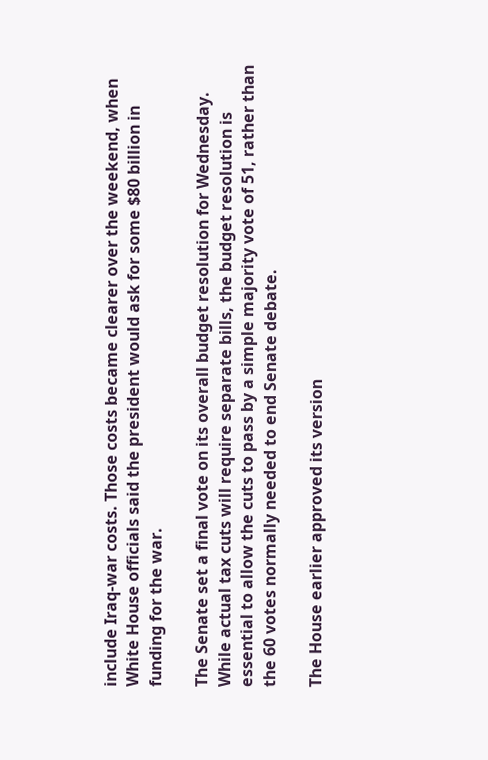include Iraq-war costs. Those costs became clearer over the weekend, when White House officials said the president would ask for some $80 billion in funding for the war.

The Senate set a final vote on its overall budget resolution for Wednesday. While actual tax cuts will require separate bills, the budget resolution is essential to allow the cuts to pass by a simple majority vote of 51, rather than the 60 votes normally needed to end Senate debate.

The House earlier approved its version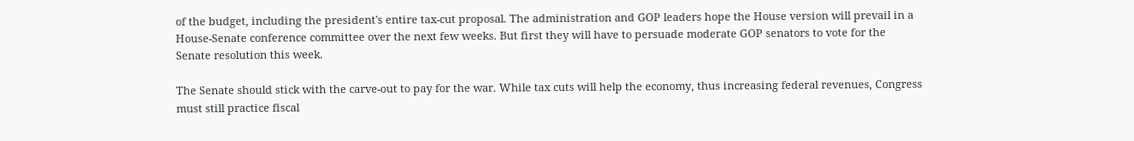of the budget, including the president's entire tax-cut proposal. The administration and GOP leaders hope the House version will prevail in a House-Senate conference committee over the next few weeks. But first they will have to persuade moderate GOP senators to vote for the Senate resolution this week.

The Senate should stick with the carve-out to pay for the war. While tax cuts will help the economy, thus increasing federal revenues, Congress must still practice fiscal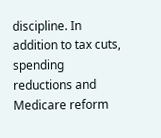discipline. In addition to tax cuts, spending reductions and Medicare reform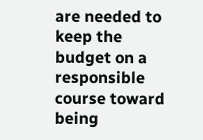are needed to keep the budget on a responsible course toward being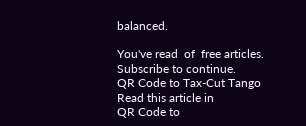balanced.

You've read  of  free articles. Subscribe to continue.
QR Code to Tax-Cut Tango
Read this article in
QR Code to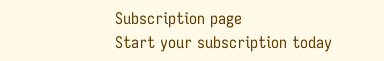Subscription page
Start your subscription today